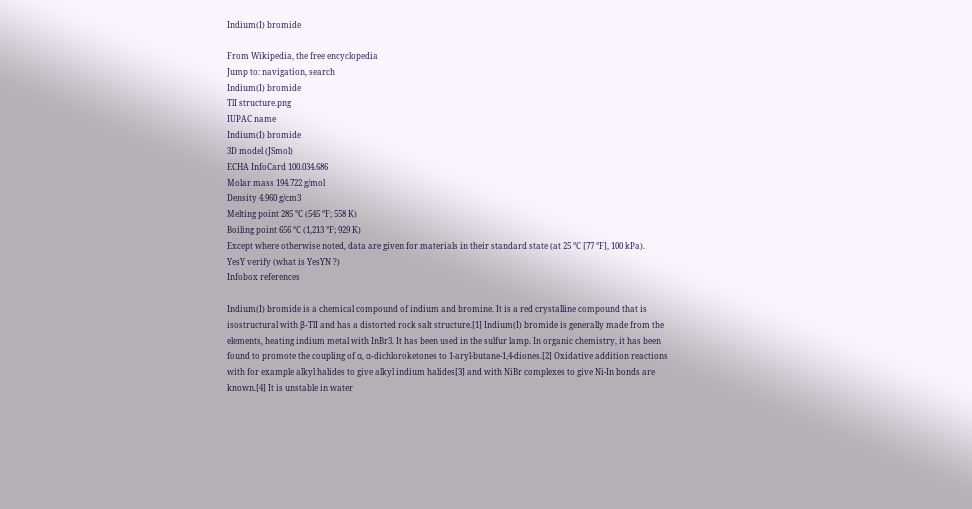Indium(I) bromide

From Wikipedia, the free encyclopedia
Jump to: navigation, search
Indium(I) bromide
TlI structure.png
IUPAC name
Indium(I) bromide
3D model (JSmol)
ECHA InfoCard 100.034.686
Molar mass 194.722 g/mol
Density 4.960 g/cm3
Melting point 285 °C (545 °F; 558 K)
Boiling point 656 °C (1,213 °F; 929 K)
Except where otherwise noted, data are given for materials in their standard state (at 25 °C [77 °F], 100 kPa).
YesY verify (what is YesYN ?)
Infobox references

Indium(I) bromide is a chemical compound of indium and bromine. It is a red crystalline compound that is isostructural with β-TlI and has a distorted rock salt structure.[1] Indium(I) bromide is generally made from the elements, heating indium metal with InBr3. It has been used in the sulfur lamp. In organic chemistry, it has been found to promote the coupling of α, α-dichloroketones to 1-aryl-butane-1,4-diones.[2] Oxidative addition reactions with for example alkyl halides to give alkyl indium halides[3] and with NiBr complexes to give Ni-In bonds are known.[4] It is unstable in water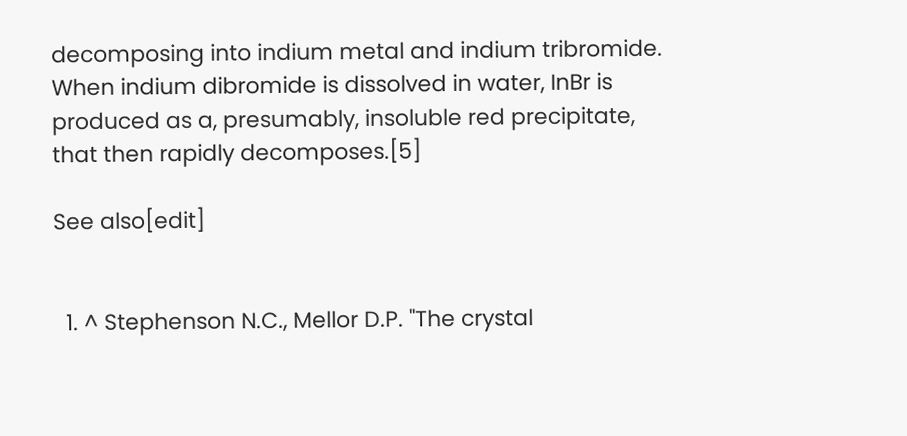decomposing into indium metal and indium tribromide. When indium dibromide is dissolved in water, InBr is produced as a, presumably, insoluble red precipitate, that then rapidly decomposes.[5]

See also[edit]


  1. ^ Stephenson N.C., Mellor D.P. "The crystal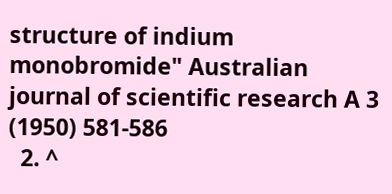structure of indium monobromide" Australian journal of scientific research A 3 (1950) 581-586
  2. ^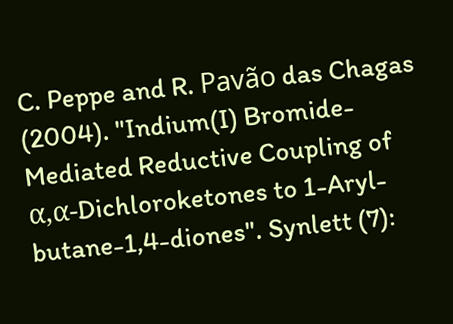C. Peppe and R. Pavão das Chagas (2004). "Indium(I) Bromide-Mediated Reductive Coupling of α,α-Dichloroketones to 1-Aryl-butane-1,4-diones". Synlett (7):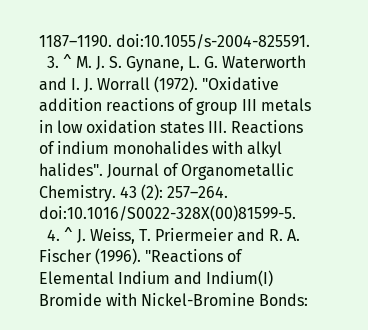1187–1190. doi:10.1055/s-2004-825591.
  3. ^ M. J. S. Gynane, L. G. Waterworth and I. J. Worrall (1972). "Oxidative addition reactions of group III metals in low oxidation states III. Reactions of indium monohalides with alkyl halides". Journal of Organometallic Chemistry. 43 (2): 257–264. doi:10.1016/S0022-328X(00)81599-5.
  4. ^ J. Weiss, T. Priermeier and R. A. Fischer (1996). "Reactions of Elemental Indium and Indium(I) Bromide with Nickel-Bromine Bonds: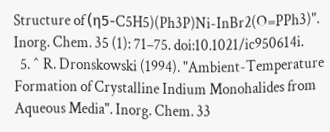Structure of (η5-C5H5)(Ph3P)Ni-InBr2(O=PPh3)". Inorg. Chem. 35 (1): 71–75. doi:10.1021/ic950614i.
  5. ^ R. Dronskowski (1994). "Ambient-Temperature Formation of Crystalline Indium Monohalides from Aqueous Media". Inorg. Chem. 33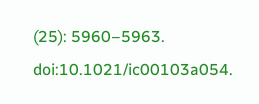(25): 5960–5963. doi:10.1021/ic00103a054.